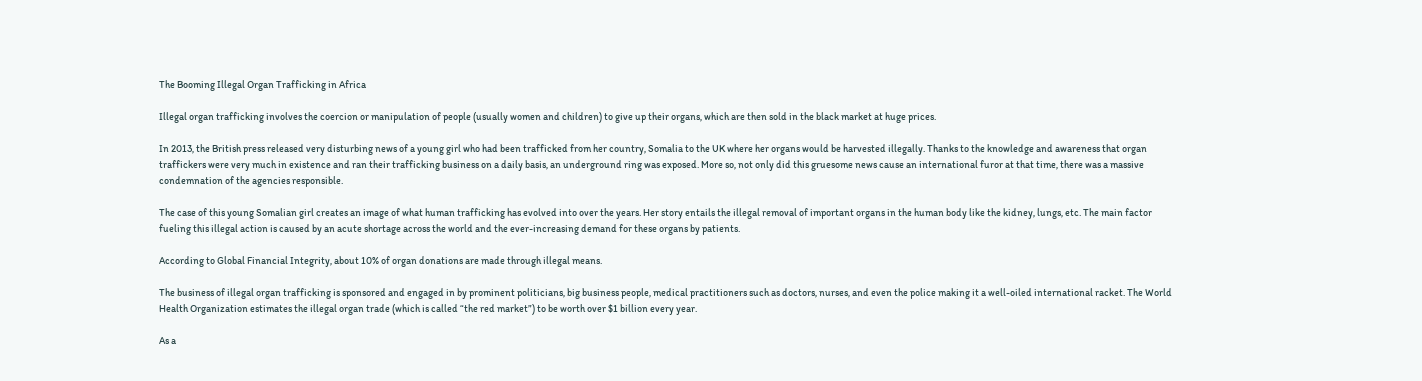The Booming Illegal Organ Trafficking in Africa

Illegal organ trafficking involves the coercion or manipulation of people (usually women and children) to give up their organs, which are then sold in the black market at huge prices.

In 2013, the British press released very disturbing news of a young girl who had been trafficked from her country, Somalia to the UK where her organs would be harvested illegally. Thanks to the knowledge and awareness that organ traffickers were very much in existence and ran their trafficking business on a daily basis, an underground ring was exposed. More so, not only did this gruesome news cause an international furor at that time, there was a massive condemnation of the agencies responsible.

The case of this young Somalian girl creates an image of what human trafficking has evolved into over the years. Her story entails the illegal removal of important organs in the human body like the kidney, lungs, etc. The main factor fueling this illegal action is caused by an acute shortage across the world and the ever-increasing demand for these organs by patients.

According to Global Financial Integrity, about 10% of organ donations are made through illegal means.

The business of illegal organ trafficking is sponsored and engaged in by prominent politicians, big business people, medical practitioners such as doctors, nurses, and even the police making it a well-oiled international racket. The World Health Organization estimates the illegal organ trade (which is called “the red market”) to be worth over $1 billion every year.

As a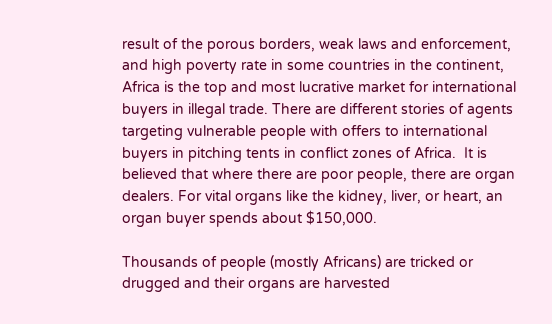result of the porous borders, weak laws and enforcement, and high poverty rate in some countries in the continent, Africa is the top and most lucrative market for international buyers in illegal trade. There are different stories of agents targeting vulnerable people with offers to international buyers in pitching tents in conflict zones of Africa.  It is believed that where there are poor people, there are organ dealers. For vital organs like the kidney, liver, or heart, an organ buyer spends about $150,000.

Thousands of people (mostly Africans) are tricked or drugged and their organs are harvested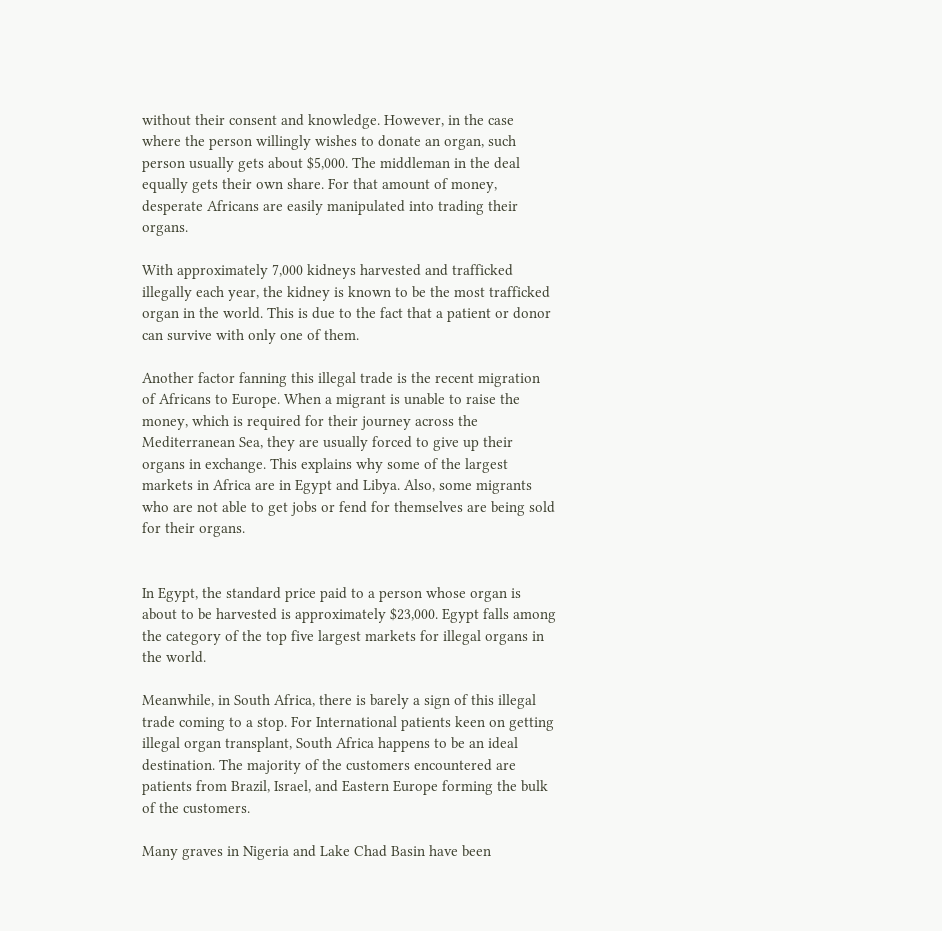without their consent and knowledge. However, in the case where the person willingly wishes to donate an organ, such person usually gets about $5,000. The middleman in the deal equally gets their own share. For that amount of money, desperate Africans are easily manipulated into trading their organs.

With approximately 7,000 kidneys harvested and trafficked illegally each year, the kidney is known to be the most trafficked organ in the world. This is due to the fact that a patient or donor can survive with only one of them.

Another factor fanning this illegal trade is the recent migration of Africans to Europe. When a migrant is unable to raise the money, which is required for their journey across the Mediterranean Sea, they are usually forced to give up their organs in exchange. This explains why some of the largest markets in Africa are in Egypt and Libya. Also, some migrants who are not able to get jobs or fend for themselves are being sold for their organs.


In Egypt, the standard price paid to a person whose organ is about to be harvested is approximately $23,000. Egypt falls among the category of the top five largest markets for illegal organs in the world.

Meanwhile, in South Africa, there is barely a sign of this illegal trade coming to a stop. For International patients keen on getting illegal organ transplant, South Africa happens to be an ideal destination. The majority of the customers encountered are patients from Brazil, Israel, and Eastern Europe forming the bulk of the customers.

Many graves in Nigeria and Lake Chad Basin have been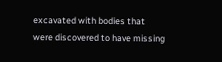excavated with bodies that were discovered to have missing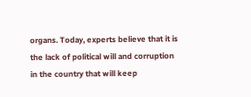organs. Today, experts believe that it is the lack of political will and corruption in the country that will keep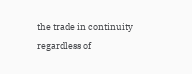the trade in continuity regardless of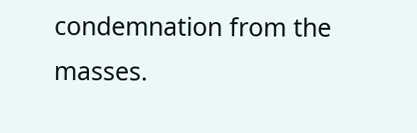condemnation from the masses.